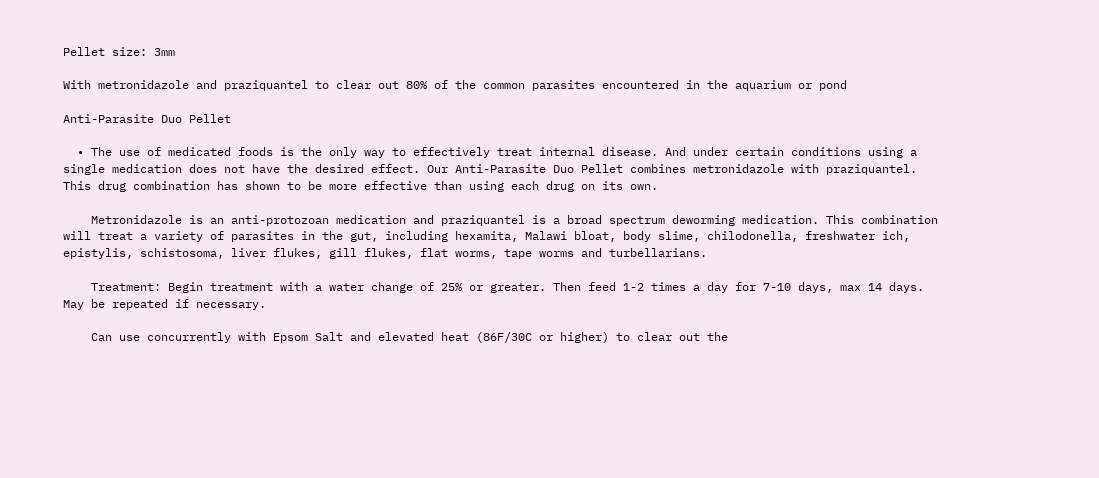Pellet size: 3mm

With metronidazole and praziquantel to clear out 80% of the common parasites encountered in the aquarium or pond

Anti-Parasite Duo Pellet

  • The use of medicated foods is the only way to effectively treat internal disease. And under certain conditions using a single medication does not have the desired effect. Our Anti-Parasite Duo Pellet combines metronidazole with praziquantel. This drug combination has shown to be more effective than using each drug on its own.

    Metronidazole is an anti-protozoan medication and praziquantel is a broad spectrum deworming medication. This combination will treat a variety of parasites in the gut, including hexamita, Malawi bloat, body slime, chilodonella, freshwater ich, epistylis, schistosoma, liver flukes, gill flukes, flat worms, tape worms and turbellarians.

    Treatment: Begin treatment with a water change of 25% or greater. Then feed 1-2 times a day for 7-10 days, max 14 days. May be repeated if necessary.

    Can use concurrently with Epsom Salt and elevated heat (86F/30C or higher) to clear out the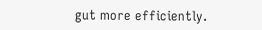gut more efficiently.